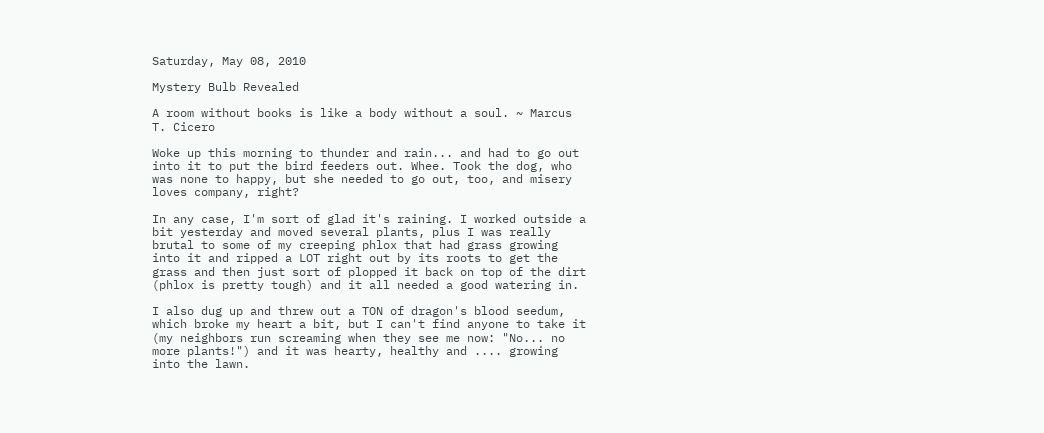Saturday, May 08, 2010

Mystery Bulb Revealed

A room without books is like a body without a soul. ~ Marcus T. Cicero

Woke up this morning to thunder and rain... and had to go out into it to put the bird feeders out. Whee. Took the dog, who was none to happy, but she needed to go out, too, and misery loves company, right?

In any case, I'm sort of glad it's raining. I worked outside a bit yesterday and moved several plants, plus I was really brutal to some of my creeping phlox that had grass growing into it and ripped a LOT right out by its roots to get the grass and then just sort of plopped it back on top of the dirt (phlox is pretty tough) and it all needed a good watering in.

I also dug up and threw out a TON of dragon's blood seedum, which broke my heart a bit, but I can't find anyone to take it (my neighbors run screaming when they see me now: "No... no more plants!") and it was hearty, healthy and .... growing into the lawn.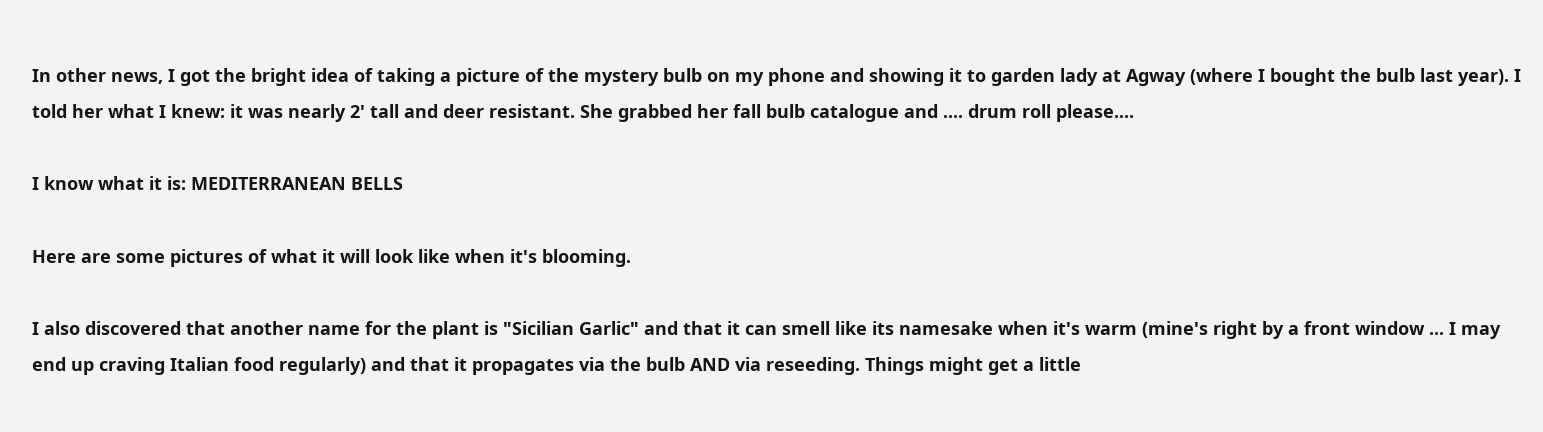In other news, I got the bright idea of taking a picture of the mystery bulb on my phone and showing it to garden lady at Agway (where I bought the bulb last year). I told her what I knew: it was nearly 2' tall and deer resistant. She grabbed her fall bulb catalogue and .... drum roll please....

I know what it is: MEDITERRANEAN BELLS

Here are some pictures of what it will look like when it's blooming.

I also discovered that another name for the plant is "Sicilian Garlic" and that it can smell like its namesake when it's warm (mine's right by a front window ... I may end up craving Italian food regularly) and that it propagates via the bulb AND via reseeding. Things might get a little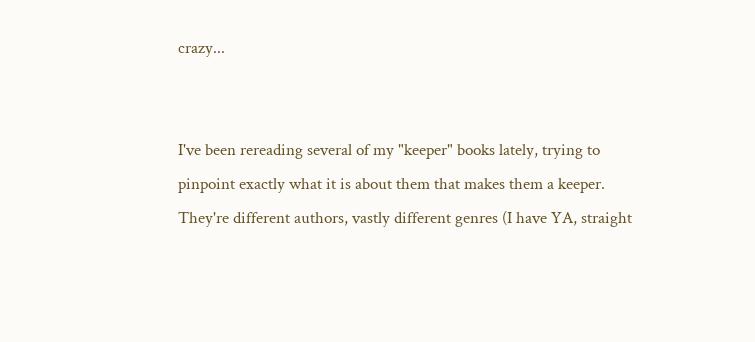crazy...


I've been rereading several of my "keeper" books lately, trying to pinpoint exactly what it is about them that makes them a keeper. They're different authors, vastly different genres (I have YA, straight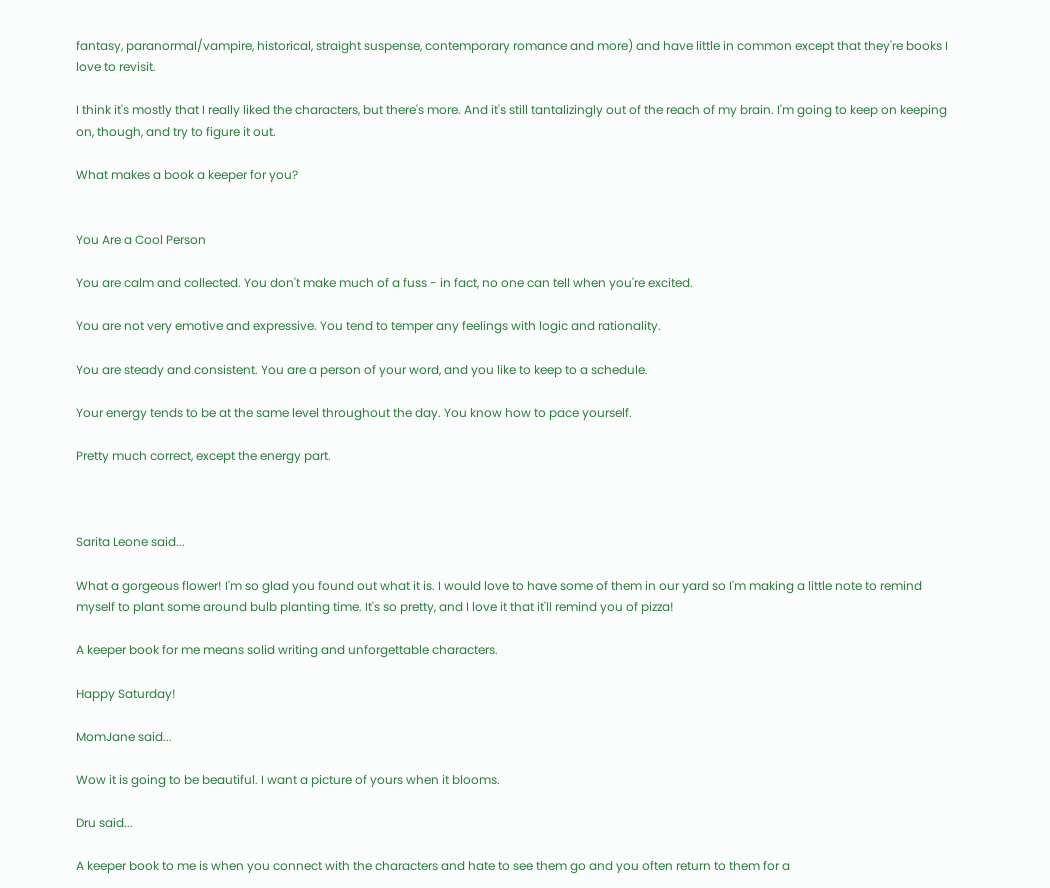fantasy, paranormal/vampire, historical, straight suspense, contemporary romance and more) and have little in common except that they're books I love to revisit.

I think it's mostly that I really liked the characters, but there's more. And it's still tantalizingly out of the reach of my brain. I'm going to keep on keeping on, though, and try to figure it out.

What makes a book a keeper for you?


You Are a Cool Person

You are calm and collected. You don't make much of a fuss - in fact, no one can tell when you're excited.

You are not very emotive and expressive. You tend to temper any feelings with logic and rationality.

You are steady and consistent. You are a person of your word, and you like to keep to a schedule.

Your energy tends to be at the same level throughout the day. You know how to pace yourself.

Pretty much correct, except the energy part.



Sarita Leone said...

What a gorgeous flower! I'm so glad you found out what it is. I would love to have some of them in our yard so I'm making a little note to remind myself to plant some around bulb planting time. It's so pretty, and I love it that it'll remind you of pizza!

A keeper book for me means solid writing and unforgettable characters.

Happy Saturday!

MomJane said...

Wow it is going to be beautiful. I want a picture of yours when it blooms.

Dru said...

A keeper book to me is when you connect with the characters and hate to see them go and you often return to them for a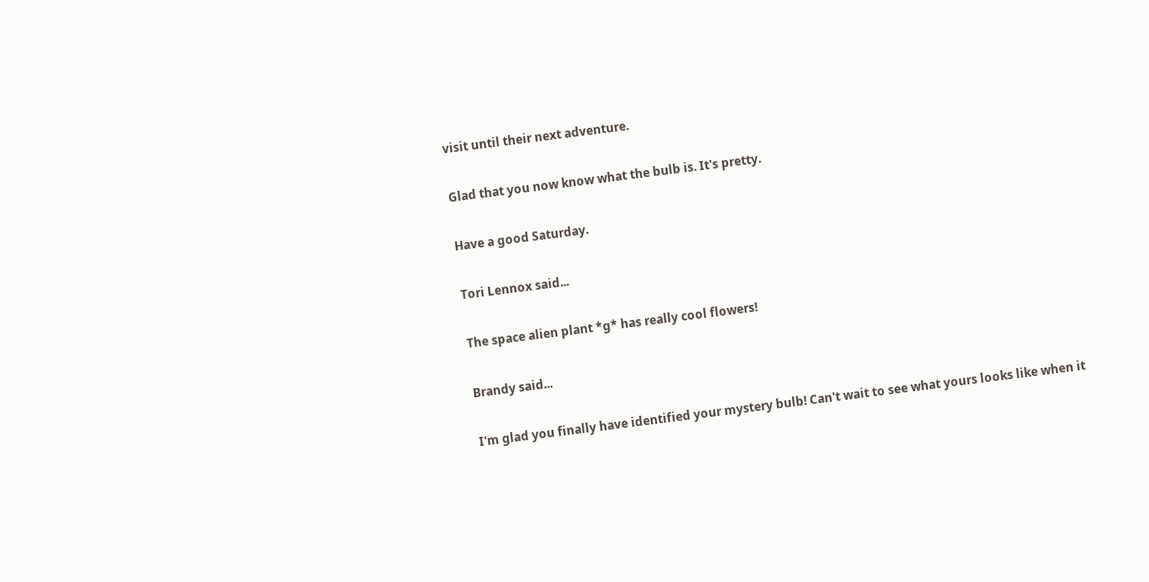visit until their next adventure.

Glad that you now know what the bulb is. It's pretty.

Have a good Saturday.

Tori Lennox said...

The space alien plant *g* has really cool flowers!

Brandy said...

I'm glad you finally have identified your mystery bulb! Can't wait to see what yours looks like when it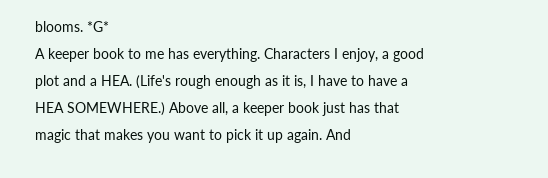blooms. *G*
A keeper book to me has everything. Characters I enjoy, a good plot and a HEA. (Life's rough enough as it is, I have to have a HEA SOMEWHERE.) Above all, a keeper book just has that magic that makes you want to pick it up again. And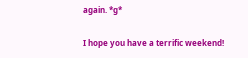again. *g*

I hope you have a terrific weekend!